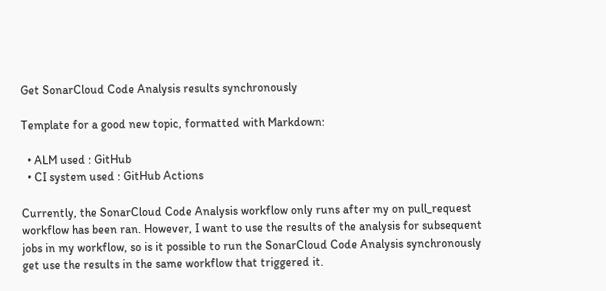Get SonarCloud Code Analysis results synchronously

Template for a good new topic, formatted with Markdown:

  • ALM used : GitHub
  • CI system used : GitHub Actions

Currently, the SonarCloud Code Analysis workflow only runs after my on pull_request workflow has been ran. However, I want to use the results of the analysis for subsequent jobs in my workflow, so is it possible to run the SonarCloud Code Analysis synchronously get use the results in the same workflow that triggered it.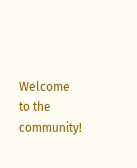Welcome to the community!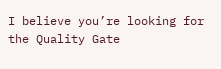I believe you’re looking for the Quality Gate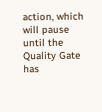action, which will pause until the Quality Gate has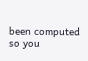been computed so you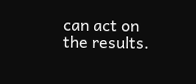can act on the results.